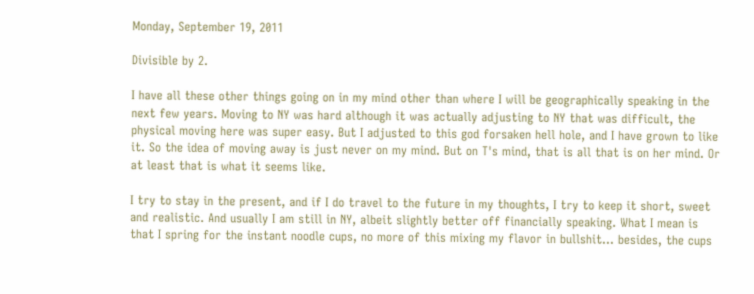Monday, September 19, 2011

Divisible by 2.

I have all these other things going on in my mind other than where I will be geographically speaking in the next few years. Moving to NY was hard although it was actually adjusting to NY that was difficult, the physical moving here was super easy. But I adjusted to this god forsaken hell hole, and I have grown to like it. So the idea of moving away is just never on my mind. But on T's mind, that is all that is on her mind. Or at least that is what it seems like.

I try to stay in the present, and if I do travel to the future in my thoughts, I try to keep it short, sweet and realistic. And usually I am still in NY, albeit slightly better off financially speaking. What I mean is that I spring for the instant noodle cups, no more of this mixing my flavor in bullshit... besides, the cups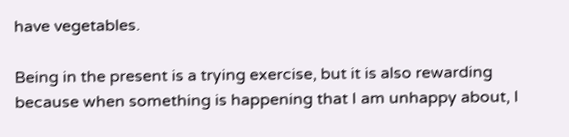have vegetables.

Being in the present is a trying exercise, but it is also rewarding because when something is happening that I am unhappy about, I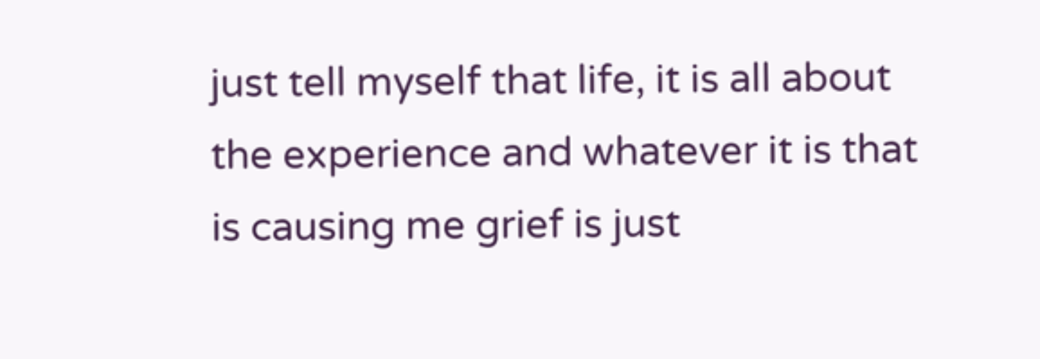just tell myself that life, it is all about the experience and whatever it is that is causing me grief is just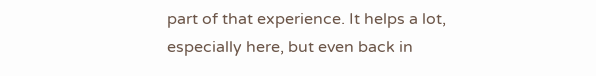part of that experience. It helps a lot, especially here, but even back in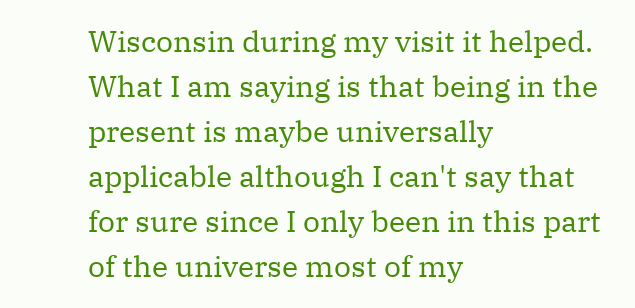Wisconsin during my visit it helped. What I am saying is that being in the present is maybe universally applicable although I can't say that for sure since I only been in this part of the universe most of my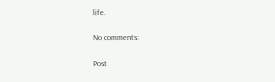life.

No comments:

Post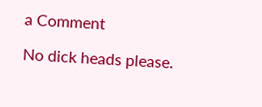a Comment

No dick heads please.